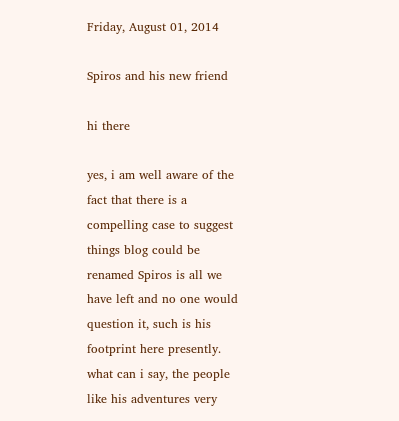Friday, August 01, 2014

Spiros and his new friend

hi there

yes, i am well aware of the fact that there is a compelling case to suggest things blog could be renamed Spiros is all we have left and no one would question it, such is his footprint here presently. what can i say, the people like his adventures very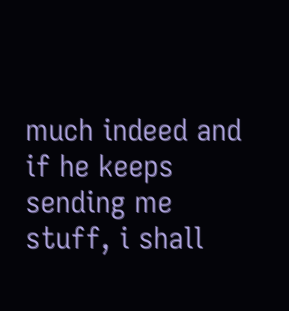much indeed and if he keeps sending me stuff, i shall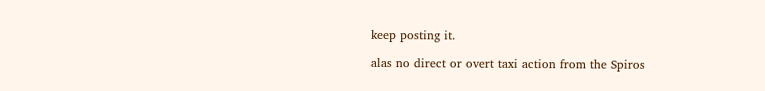keep posting it.

alas no direct or overt taxi action from the Spiros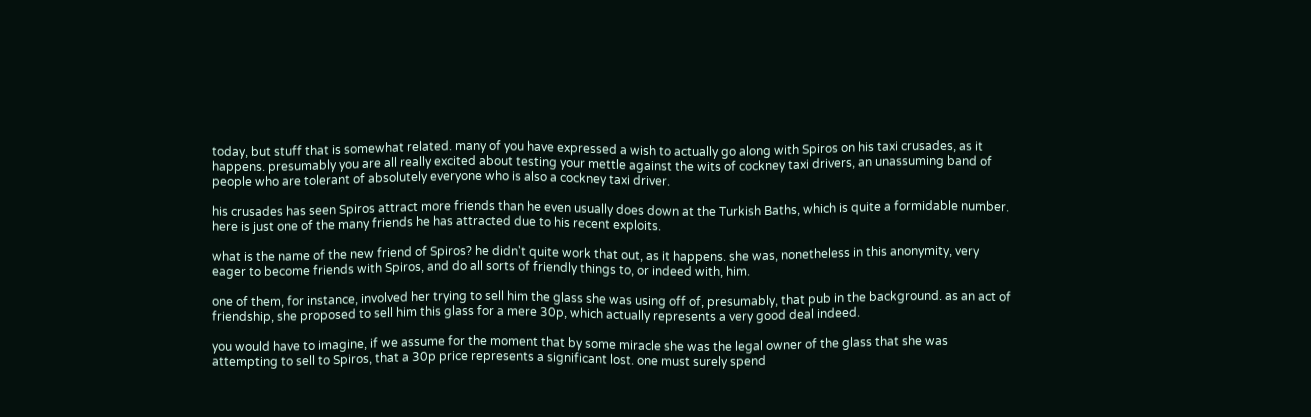today, but stuff that is somewhat related. many of you have expressed a wish to actually go along with Spiros on his taxi crusades, as it happens. presumably you are all really excited about testing your mettle against the wits of cockney taxi drivers, an unassuming band of people who are tolerant of absolutely everyone who is also a cockney taxi driver.

his crusades has seen Spiros attract more friends than he even usually does down at the Turkish Baths, which is quite a formidable number. here is just one of the many friends he has attracted due to his recent exploits.

what is the name of the new friend of Spiros? he didn't quite work that out, as it happens. she was, nonetheless in this anonymity, very eager to become friends with Spiros, and do all sorts of friendly things to, or indeed with, him.

one of them, for instance, involved her trying to sell him the glass she was using off of, presumably, that pub in the background. as an act of friendship, she proposed to sell him this glass for a mere 30p, which actually represents a very good deal indeed.

you would have to imagine, if we assume for the moment that by some miracle she was the legal owner of the glass that she was attempting to sell to Spiros, that a 30p price represents a significant lost. one must surely spend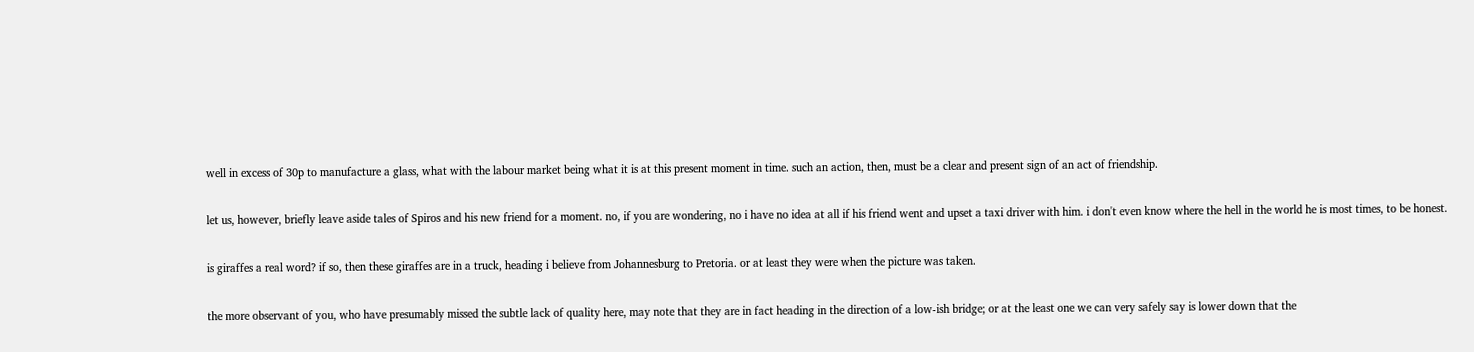well in excess of 30p to manufacture a glass, what with the labour market being what it is at this present moment in time. such an action, then, must be a clear and present sign of an act of friendship.

let us, however, briefly leave aside tales of Spiros and his new friend for a moment. no, if you are wondering, no i have no idea at all if his friend went and upset a taxi driver with him. i don't even know where the hell in the world he is most times, to be honest.

is giraffes a real word? if so, then these giraffes are in a truck, heading i believe from Johannesburg to Pretoria. or at least they were when the picture was taken.

the more observant of you, who have presumably missed the subtle lack of quality here, may note that they are in fact heading in the direction of a low-ish bridge; or at the least one we can very safely say is lower down that the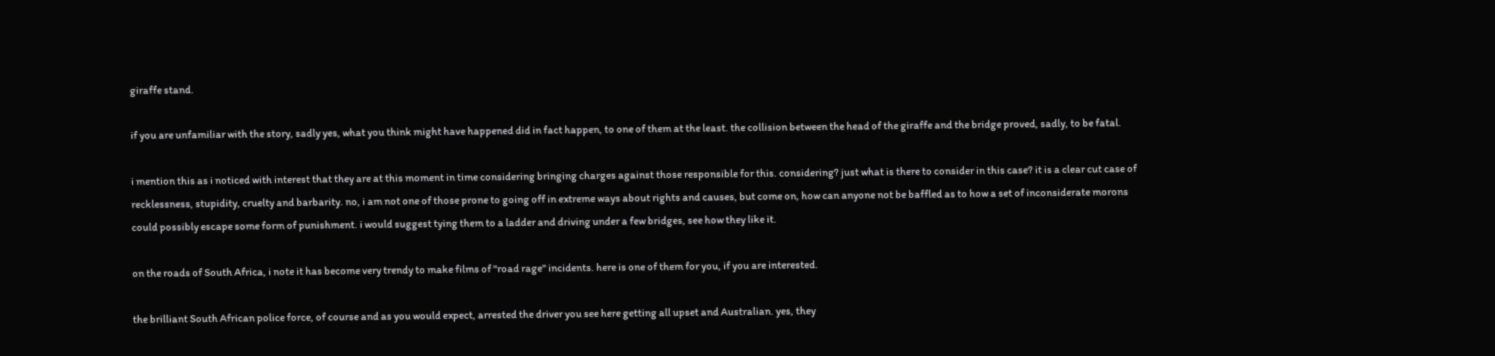giraffe stand.

if you are unfamiliar with the story, sadly yes, what you think might have happened did in fact happen, to one of them at the least. the collision between the head of the giraffe and the bridge proved, sadly, to be fatal.

i mention this as i noticed with interest that they are at this moment in time considering bringing charges against those responsible for this. considering? just what is there to consider in this case? it is a clear cut case of recklessness, stupidity, cruelty and barbarity. no, i am not one of those prone to going off in extreme ways about rights and causes, but come on, how can anyone not be baffled as to how a set of inconsiderate morons could possibly escape some form of punishment. i would suggest tying them to a ladder and driving under a few bridges, see how they like it.

on the roads of South Africa, i note it has become very trendy to make films of "road rage" incidents. here is one of them for you, if you are interested.

the brilliant South African police force, of course and as you would expect, arrested the driver you see here getting all upset and Australian. yes, they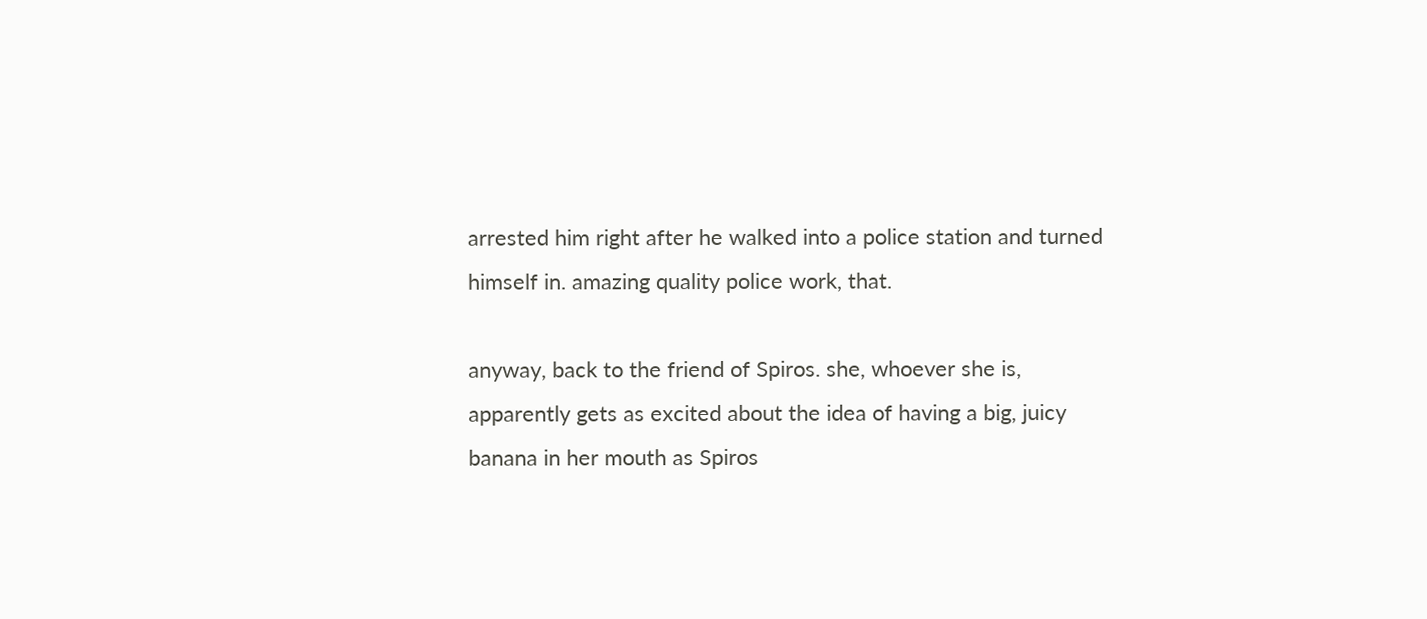arrested him right after he walked into a police station and turned himself in. amazing quality police work, that.

anyway, back to the friend of Spiros. she, whoever she is, apparently gets as excited about the idea of having a big, juicy banana in her mouth as Spiros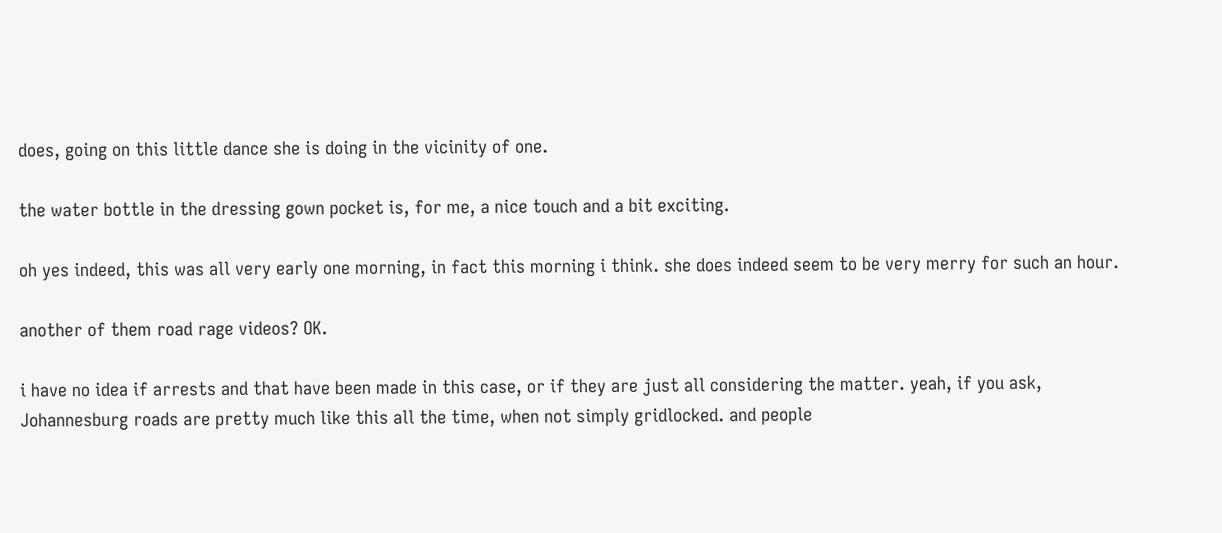does, going on this little dance she is doing in the vicinity of one.

the water bottle in the dressing gown pocket is, for me, a nice touch and a bit exciting.

oh yes indeed, this was all very early one morning, in fact this morning i think. she does indeed seem to be very merry for such an hour.

another of them road rage videos? OK.

i have no idea if arrests and that have been made in this case, or if they are just all considering the matter. yeah, if you ask, Johannesburg roads are pretty much like this all the time, when not simply gridlocked. and people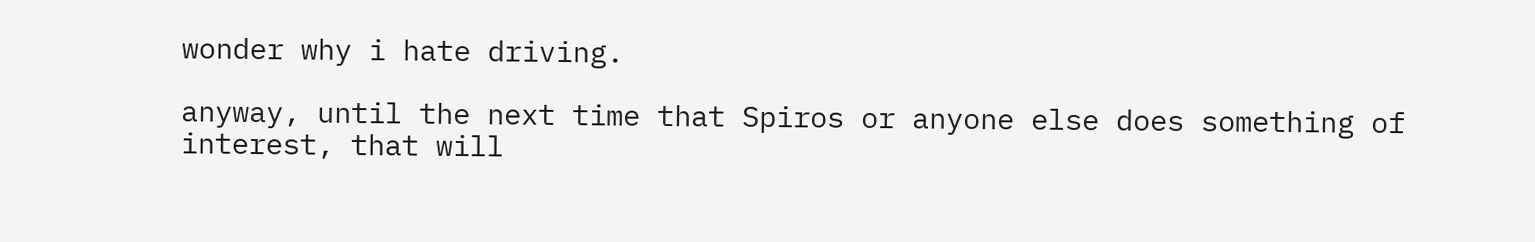wonder why i hate driving.

anyway, until the next time that Spiros or anyone else does something of interest, that will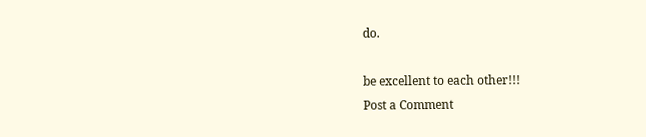do.

be excellent to each other!!!
Post a Comment